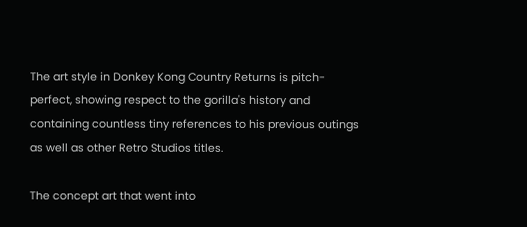The art style in Donkey Kong Country Returns is pitch-perfect, showing respect to the gorilla's history and containing countless tiny references to his previous outings as well as other Retro Studios titles.

The concept art that went into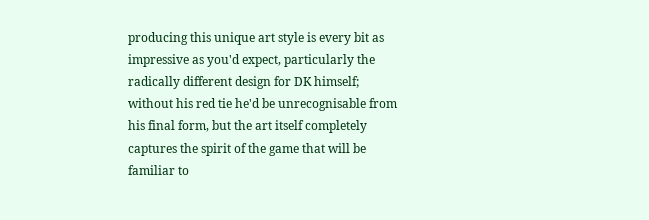producing this unique art style is every bit as impressive as you'd expect, particularly the radically different design for DK himself; without his red tie he'd be unrecognisable from his final form, but the art itself completely captures the spirit of the game that will be familiar to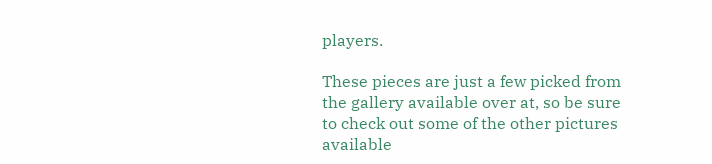players.

These pieces are just a few picked from the gallery available over at, so be sure to check out some of the other pictures available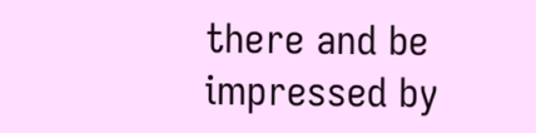there and be impressed by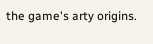the game's arty origins.